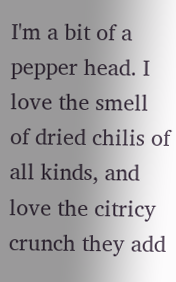I'm a bit of a pepper head. I love the smell of dried chilis of all kinds, and love the citricy crunch they add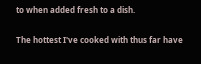to when added fresh to a dish.

The hottest I've cooked with thus far have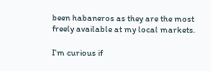been habaneros as they are the most freely available at my local markets.

I'm curious if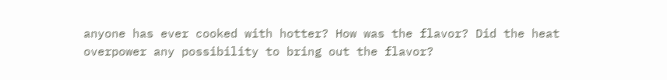anyone has ever cooked with hotter? How was the flavor? Did the heat overpower any possibility to bring out the flavor?